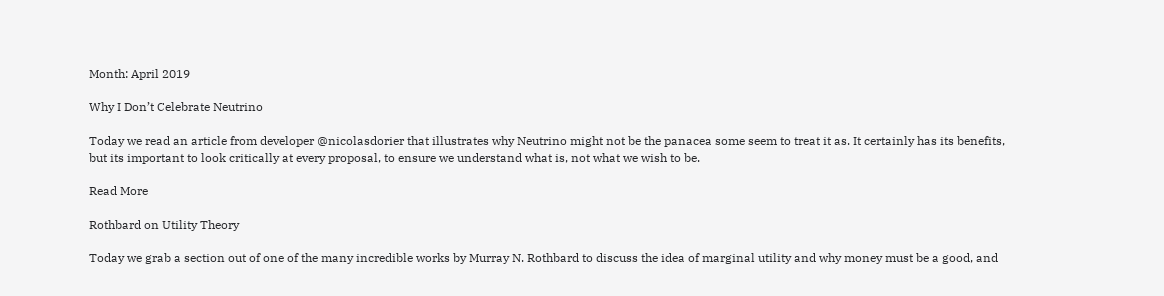Month: April 2019

Why I Don’t Celebrate Neutrino

Today we read an article from developer @nicolasdorier that illustrates why Neutrino might not be the panacea some seem to treat it as. It certainly has its benefits, but its important to look critically at every proposal, to ensure we understand what is, not what we wish to be.

Read More

Rothbard on Utility Theory

Today we grab a section out of one of the many incredible works by Murray N. Rothbard to discuss the idea of marginal utility and why money must be a good, and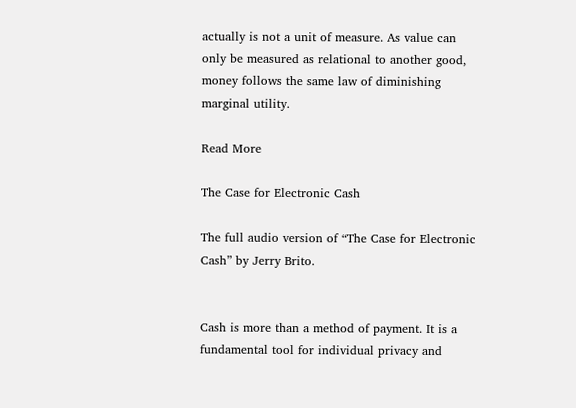actually is not a unit of measure. As value can only be measured as relational to another good, money follows the same law of diminishing marginal utility.

Read More

The Case for Electronic Cash

The full audio version of “The Case for Electronic Cash” by Jerry Brito.


Cash is more than a method of payment. It is a fundamental tool for individual privacy and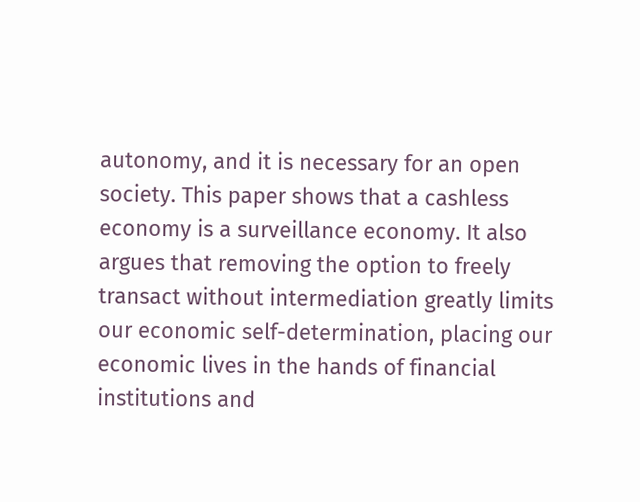autonomy, and it is necessary for an open society. This paper shows that a cashless economy is a surveillance economy. It also argues that removing the option to freely transact without intermediation greatly limits our economic self-determination, placing our economic lives in the hands of financial institutions and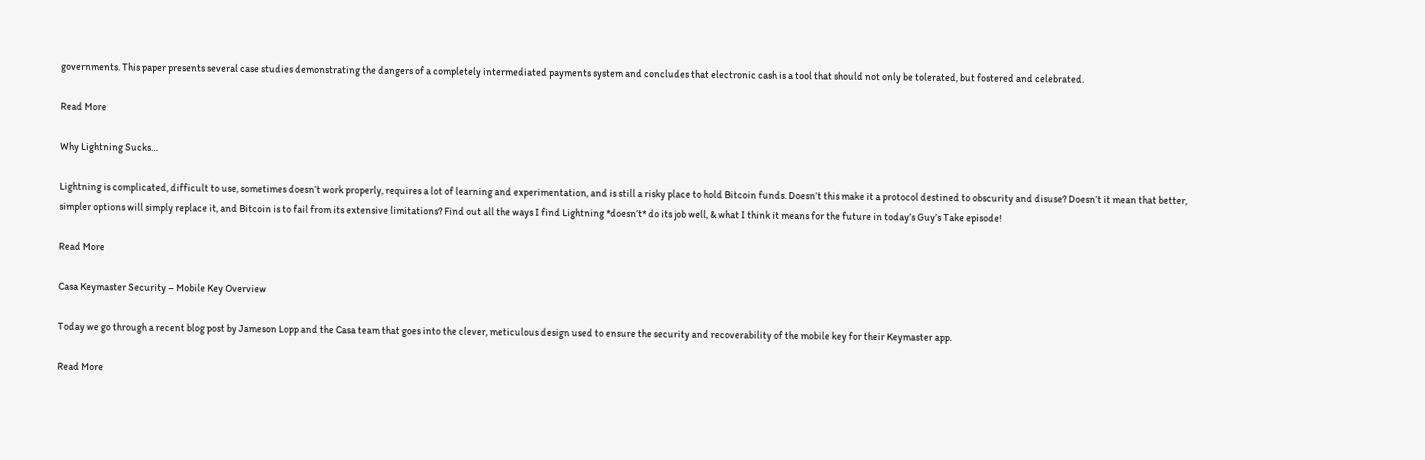governments. This paper presents several case studies demonstrating the dangers of a completely intermediated payments system and concludes that electronic cash is a tool that should not only be tolerated, but fostered and celebrated.

Read More

Why Lightning Sucks…

Lightning is complicated, difficult to use, sometimes doesn’t work properly, requires a lot of learning and experimentation, and is still a risky place to hold Bitcoin funds. Doesn’t this make it a protocol destined to obscurity and disuse? Doesn’t it mean that better, simpler options will simply replace it, and Bitcoin is to fail from its extensive limitations? Find out all the ways I find Lightning *doesn’t* do its job well, & what I think it means for the future in today’s Guy’s Take episode!

Read More

Casa Keymaster Security – Mobile Key Overview

Today we go through a recent blog post by Jameson Lopp and the Casa team that goes into the clever, meticulous design used to ensure the security and recoverability of the mobile key for their Keymaster app.

Read More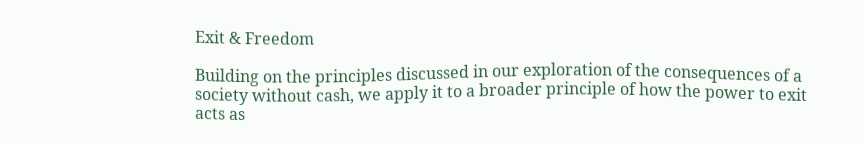Exit & Freedom

Building on the principles discussed in our exploration of the consequences of a society without cash, we apply it to a broader principle of how the power to exit acts as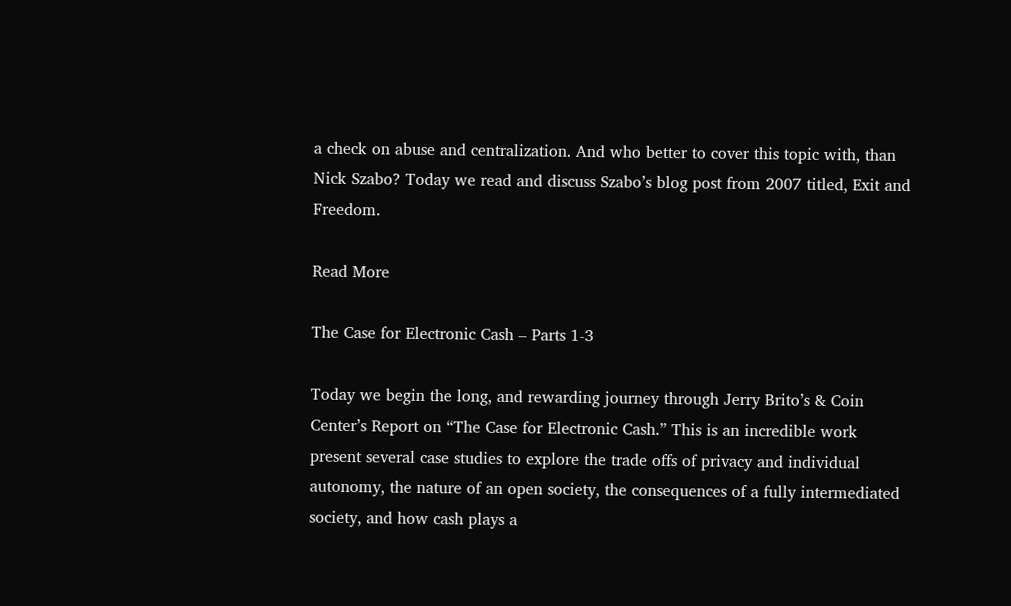a check on abuse and centralization. And who better to cover this topic with, than Nick Szabo? Today we read and discuss Szabo’s blog post from 2007 titled, Exit and Freedom.

Read More

The Case for Electronic Cash – Parts 1-3

Today we begin the long, and rewarding journey through Jerry Brito’s & Coin Center’s Report on “The Case for Electronic Cash.” This is an incredible work present several case studies to explore the trade offs of privacy and individual autonomy, the nature of an open society, the consequences of a fully intermediated society, and how cash plays a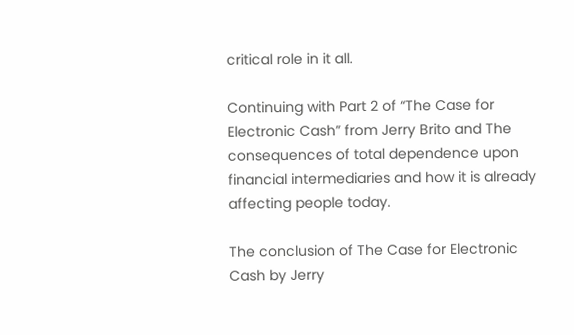critical role in it all.

Continuing with Part 2 of “The Case for Electronic Cash” from Jerry Brito and The consequences of total dependence upon financial intermediaries and how it is already affecting people today.

The conclusion of The Case for Electronic Cash by Jerry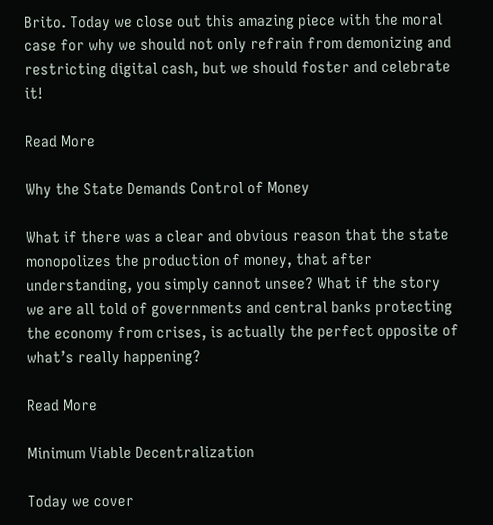Brito. Today we close out this amazing piece with the moral case for why we should not only refrain from demonizing and restricting digital cash, but we should foster and celebrate it!

Read More

Why the State Demands Control of Money

What if there was a clear and obvious reason that the state monopolizes the production of money, that after understanding, you simply cannot unsee? What if the story we are all told of governments and central banks protecting the economy from crises, is actually the perfect opposite of what’s really happening?

Read More

Minimum Viable Decentralization

Today we cover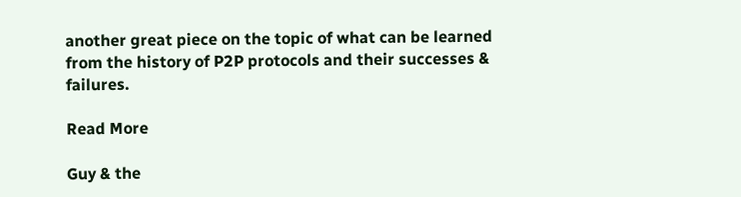another great piece on the topic of what can be learned from the history of P2P protocols and their successes & failures.

Read More

Guy & the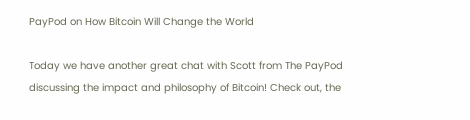PayPod on How Bitcoin Will Change the World

Today we have another great chat with Scott from The PayPod discussing the impact and philosophy of Bitcoin! Check out, the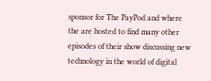sponsor for The PayPod and where the are hosted to find many other episodes of their show discussing new technology in the world of digital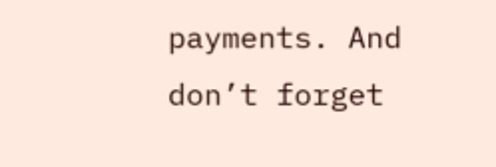payments. And don’t forget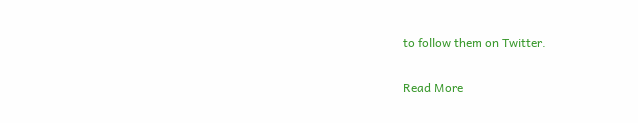to follow them on Twitter.

Read More